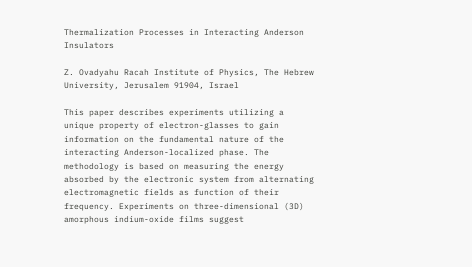Thermalization Processes in Interacting Anderson Insulators

Z. Ovadyahu Racah Institute of Physics, The Hebrew University, Jerusalem 91904, Israel

This paper describes experiments utilizing a unique property of electron-glasses to gain information on the fundamental nature of the interacting Anderson-localized phase. The methodology is based on measuring the energy absorbed by the electronic system from alternating electromagnetic fields as function of their frequency. Experiments on three-dimensional (3D) amorphous indium-oxide films suggest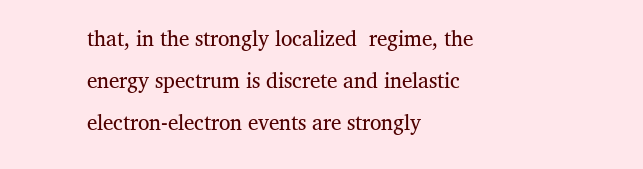that, in the strongly localized  regime, the energy spectrum is discrete and inelastic electron-electron events are strongly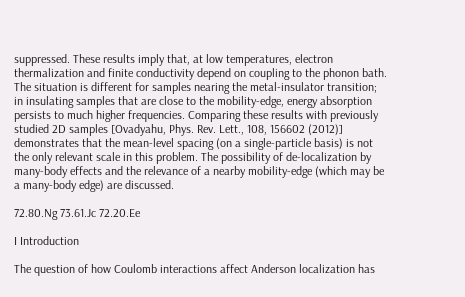suppressed. These results imply that, at low temperatures, electron thermalization and finite conductivity depend on coupling to the phonon bath. The situation is different for samples nearing the metal-insulator transition; in insulating samples that are close to the mobility-edge, energy absorption persists to much higher frequencies. Comparing these results with previously studied 2D samples [Ovadyahu, Phys. Rev. Lett., 108, 156602 (2012)] demonstrates that the mean-level spacing (on a single-particle basis) is not the only relevant scale in this problem. The possibility of de-localization by many-body effects and the relevance of a nearby mobility-edge (which may be a many-body edge) are discussed.

72.80.Ng 73.61.Jc 72.20.Ee

I Introduction

The question of how Coulomb interactions affect Anderson localization has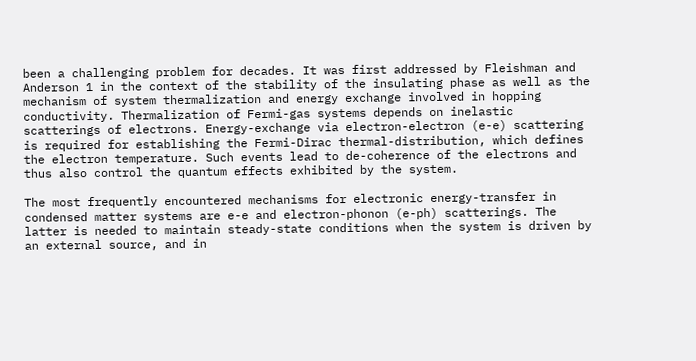been a challenging problem for decades. It was first addressed by Fleishman and Anderson 1 in the context of the stability of the insulating phase as well as the mechanism of system thermalization and energy exchange involved in hopping conductivity. Thermalization of Fermi-gas systems depends on inelastic scatterings of electrons. Energy-exchange via electron-electron (e-e) scattering is required for establishing the Fermi-Dirac thermal-distribution, which defines the electron temperature. Such events lead to de-coherence of the electrons and thus also control the quantum effects exhibited by the system.

The most frequently encountered mechanisms for electronic energy-transfer in condensed matter systems are e-e and electron-phonon (e-ph) scatterings. The latter is needed to maintain steady-state conditions when the system is driven by an external source, and in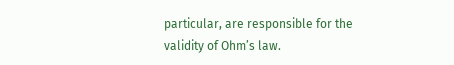particular, are responsible for the validity of Ohm’s law.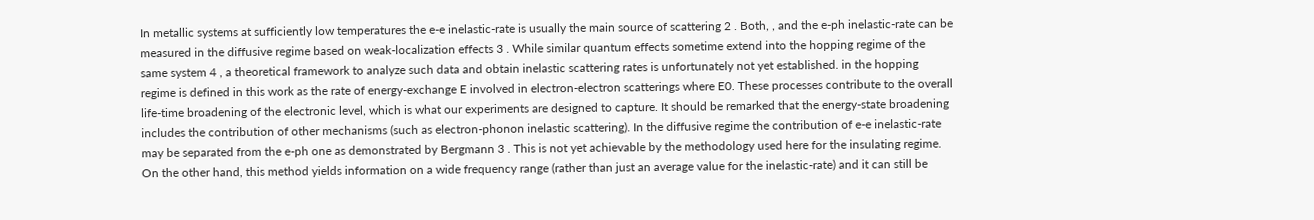In metallic systems at sufficiently low temperatures the e-e inelastic-rate is usually the main source of scattering 2 . Both, , and the e-ph inelastic-rate can be measured in the diffusive regime based on weak-localization effects 3 . While similar quantum effects sometime extend into the hopping regime of the same system 4 , a theoretical framework to analyze such data and obtain inelastic scattering rates is unfortunately not yet established. in the hopping regime is defined in this work as the rate of energy-exchange E involved in electron-electron scatterings where E0. These processes contribute to the overall life-time broadening of the electronic level, which is what our experiments are designed to capture. It should be remarked that the energy-state broadening includes the contribution of other mechanisms (such as electron-phonon inelastic scattering). In the diffusive regime the contribution of e-e inelastic-rate may be separated from the e-ph one as demonstrated by Bergmann 3 . This is not yet achievable by the methodology used here for the insulating regime. On the other hand, this method yields information on a wide frequency range (rather than just an average value for the inelastic-rate) and it can still be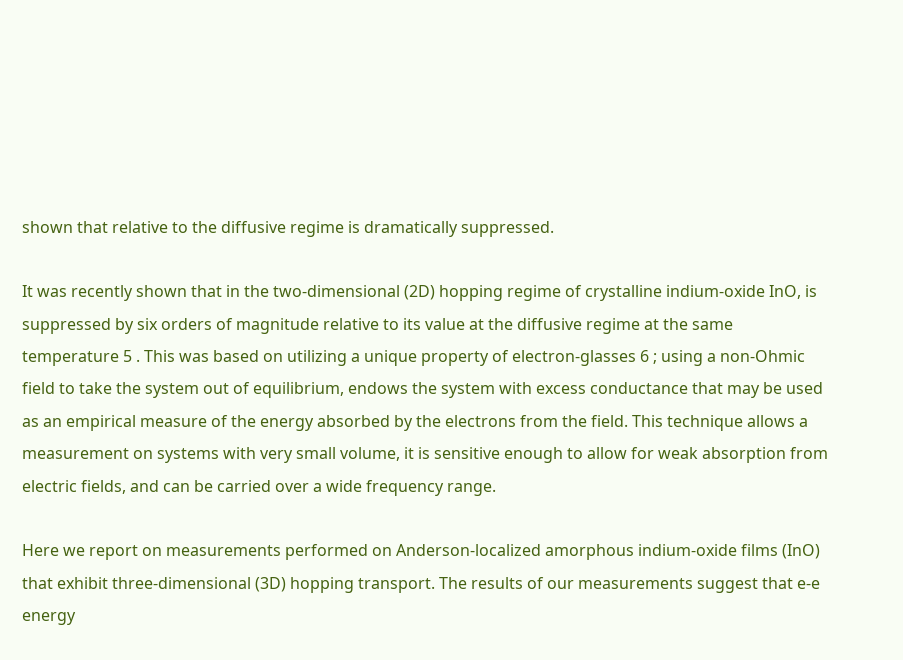shown that relative to the diffusive regime is dramatically suppressed.

It was recently shown that in the two-dimensional (2D) hopping regime of crystalline indium-oxide InO, is suppressed by six orders of magnitude relative to its value at the diffusive regime at the same temperature 5 . This was based on utilizing a unique property of electron-glasses 6 ; using a non-Ohmic field to take the system out of equilibrium, endows the system with excess conductance that may be used as an empirical measure of the energy absorbed by the electrons from the field. This technique allows a measurement on systems with very small volume, it is sensitive enough to allow for weak absorption from electric fields, and can be carried over a wide frequency range.

Here we report on measurements performed on Anderson-localized amorphous indium-oxide films (InO) that exhibit three-dimensional (3D) hopping transport. The results of our measurements suggest that e-e energy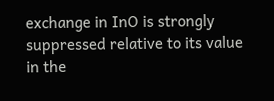exchange in InO is strongly suppressed relative to its value in the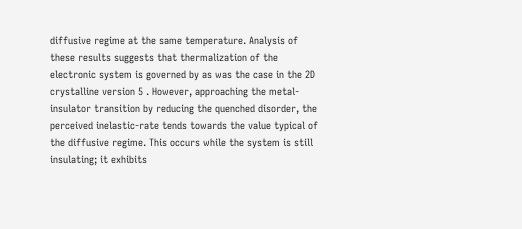diffusive regime at the same temperature. Analysis of these results suggests that thermalization of the electronic system is governed by as was the case in the 2D crystalline version 5 . However, approaching the metal-insulator transition by reducing the quenched disorder, the perceived inelastic-rate tends towards the value typical of the diffusive regime. This occurs while the system is still insulating; it exhibits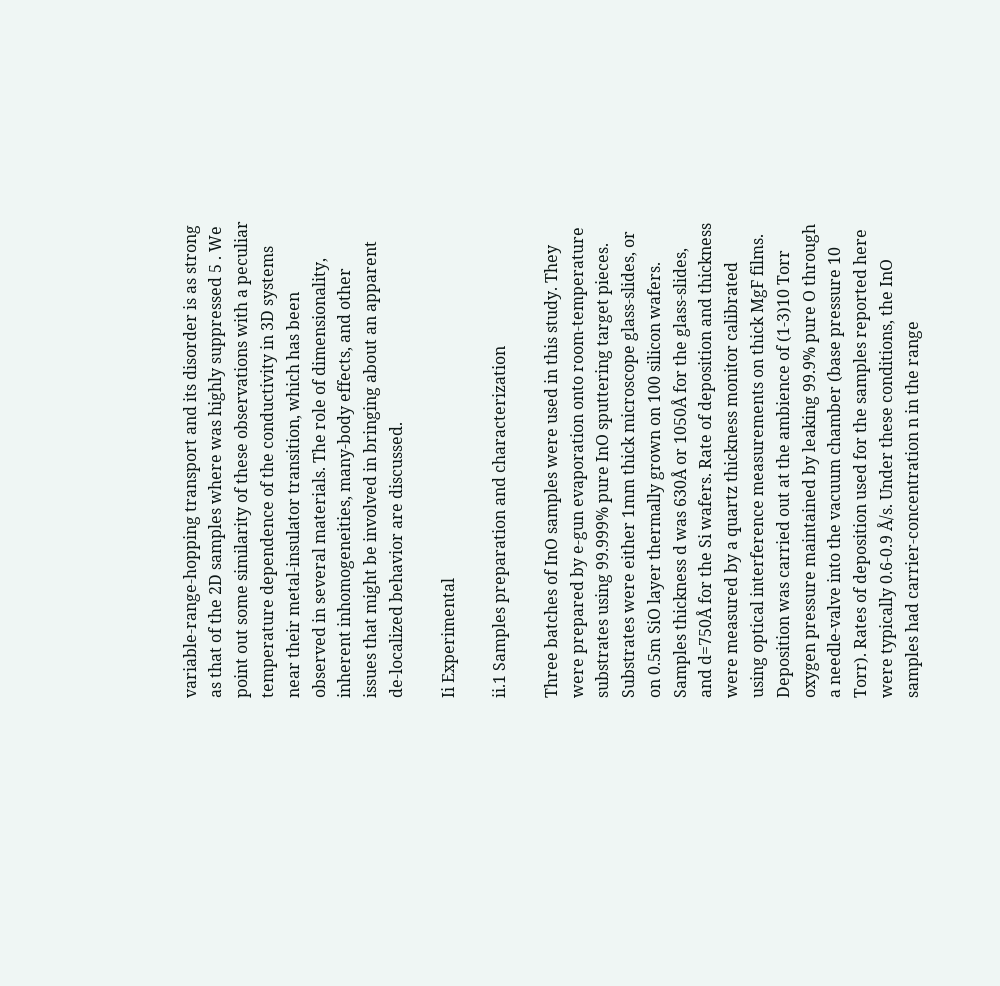variable-range-hopping transport and its disorder is as strong as that of the 2D samples where was highly suppressed 5 . We point out some similarity of these observations with a peculiar temperature dependence of the conductivity in 3D systems near their metal-insulator transition, which has been observed in several materials. The role of dimensionality, inherent inhomogeneities, many-body effects, and other issues that might be involved in bringing about an apparent de-localized behavior are discussed.

Ii Experimental

ii.1 Samples preparation and characterization

Three batches of InO samples were used in this study. They were prepared by e-gun evaporation onto room-temperature substrates using 99.999% pure InO sputtering target pieces. Substrates were either 1mm thick microscope glass-slides, or on 0.5m SiO layer thermally grown on 100 silicon wafers. Samples thickness d was 630Å or 1050Å for the glass-slides, and d=750Å for the Si wafers. Rate of deposition and thickness were measured by a quartz thickness monitor calibrated using optical interference measurements on thick MgF films. Deposition was carried out at the ambience of (1-3)10 Torr oxygen pressure maintained by leaking 99.9% pure O through a needle-valve into the vacuum chamber (base pressure 10 Torr). Rates of deposition used for the samples reported here were typically 0.6-0.9 Å/s. Under these conditions, the InO samples had carrier-concentration n in the range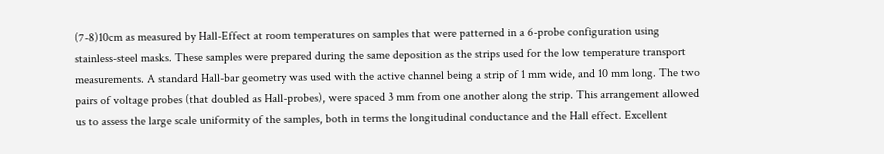(7-8)10cm as measured by Hall-Effect at room temperatures on samples that were patterned in a 6-probe configuration using stainless-steel masks. These samples were prepared during the same deposition as the strips used for the low temperature transport measurements. A standard Hall-bar geometry was used with the active channel being a strip of 1 mm wide, and 10 mm long. The two pairs of voltage probes (that doubled as Hall-probes), were spaced 3 mm from one another along the strip. This arrangement allowed us to assess the large scale uniformity of the samples, both in terms the longitudinal conductance and the Hall effect. Excellent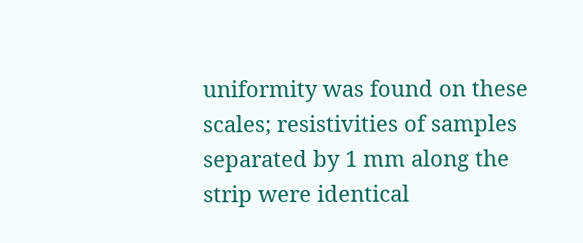uniformity was found on these scales; resistivities of samples separated by 1 mm along the strip were identical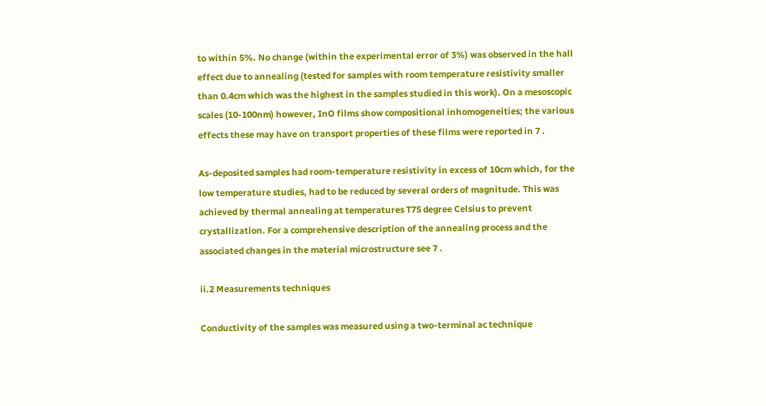to within 5%. No change (within the experimental error of 3%) was observed in the hall effect due to annealing (tested for samples with room temperature resistivity smaller than 0.4cm which was the highest in the samples studied in this work). On a mesoscopic scales (10-100nm) however, InO films show compositional inhomogeneities; the various effects these may have on transport properties of these films were reported in 7 .

As-deposited samples had room-temperature resistivity in excess of 10cm which, for the low temperature studies, had to be reduced by several orders of magnitude. This was achieved by thermal annealing at temperatures T75 degree Celsius to prevent crystallization. For a comprehensive description of the annealing process and the associated changes in the material microstructure see 7 .

ii.2 Measurements techniques

Conductivity of the samples was measured using a two-terminal ac technique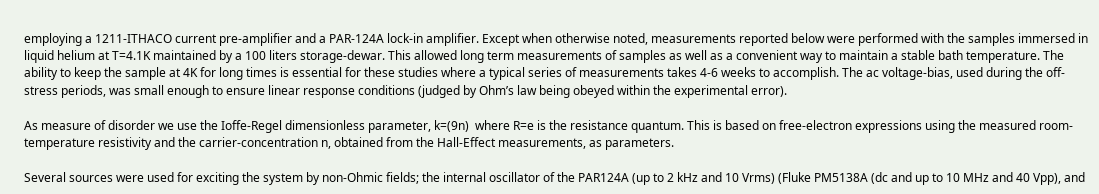employing a 1211-ITHACO current pre-amplifier and a PAR-124A lock-in amplifier. Except when otherwise noted, measurements reported below were performed with the samples immersed in liquid helium at T=4.1K maintained by a 100 liters storage-dewar. This allowed long term measurements of samples as well as a convenient way to maintain a stable bath temperature. The ability to keep the sample at 4K for long times is essential for these studies where a typical series of measurements takes 4-6 weeks to accomplish. The ac voltage-bias, used during the off-stress periods, was small enough to ensure linear response conditions (judged by Ohm’s law being obeyed within the experimental error).

As measure of disorder we use the Ioffe-Regel dimensionless parameter, k=(9n)  where R=e is the resistance quantum. This is based on free-electron expressions using the measured room-temperature resistivity and the carrier-concentration n, obtained from the Hall-Effect measurements, as parameters.

Several sources were used for exciting the system by non-Ohmic fields; the internal oscillator of the PAR124A (up to 2 kHz and 10 Vrms) (Fluke PM5138A (dc and up to 10 MHz and 40 Vpp), and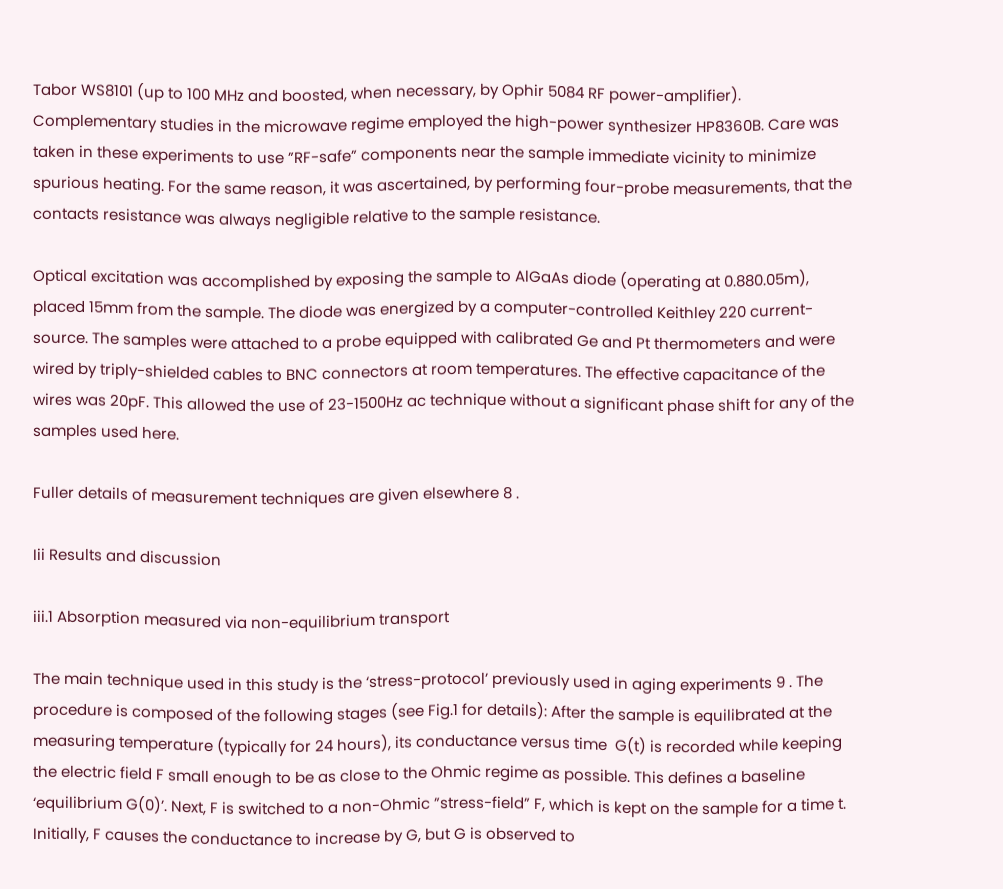Tabor WS8101 (up to 100 MHz and boosted, when necessary, by Ophir 5084 RF power-amplifier). Complementary studies in the microwave regime employed the high-power synthesizer HP8360B. Care was taken in these experiments to use ”RF-safe” components near the sample immediate vicinity to minimize spurious heating. For the same reason, it was ascertained, by performing four-probe measurements, that the contacts resistance was always negligible relative to the sample resistance.

Optical excitation was accomplished by exposing the sample to AlGaAs diode (operating at 0.880.05m), placed 15mm from the sample. The diode was energized by a computer-controlled Keithley 220 current-source. The samples were attached to a probe equipped with calibrated Ge and Pt thermometers and were wired by triply-shielded cables to BNC connectors at room temperatures. The effective capacitance of the wires was 20pF. This allowed the use of 23-1500Hz ac technique without a significant phase shift for any of the samples used here.

Fuller details of measurement techniques are given elsewhere 8 .

Iii Results and discussion

iii.1 Absorption measured via non-equilibrium transport

The main technique used in this study is the ‘stress-protocol’ previously used in aging experiments 9 . The procedure is composed of the following stages (see Fig.1 for details): After the sample is equilibrated at the measuring temperature (typically for 24 hours), its conductance versus time  G(t) is recorded while keeping the electric field F small enough to be as close to the Ohmic regime as possible. This defines a baseline ‘equilibrium G(0)’. Next, F is switched to a non-Ohmic ”stress-field” F, which is kept on the sample for a time t. Initially, F causes the conductance to increase by G, but G is observed to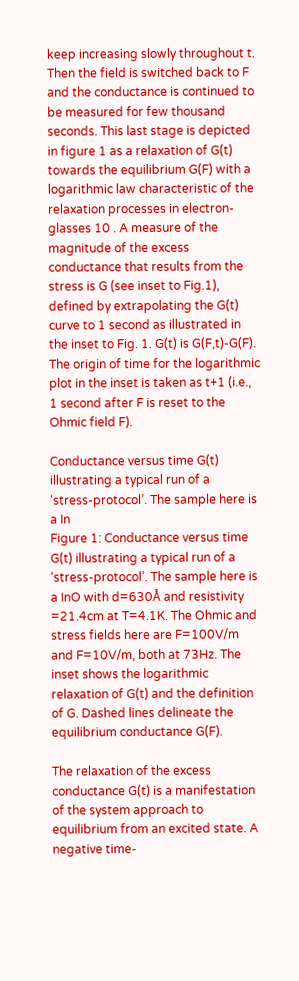keep increasing slowly throughout t. Then the field is switched back to F and the conductance is continued to be measured for few thousand seconds. This last stage is depicted in figure 1 as a relaxation of G(t) towards the equilibrium G(F) with a logarithmic law characteristic of the relaxation processes in electron-glasses 10 . A measure of the magnitude of the excess conductance that results from the stress is G (see inset to Fig.1), defined by extrapolating the G(t) curve to 1 second as illustrated in the inset to Fig. 1. G(t) is G(F,t)-G(F). The origin of time for the logarithmic plot in the inset is taken as t+1 (i.e., 1 second after F is reset to the Ohmic field F).

Conductance versus time G(t) illustrating a typical run of a
‘stress-protocol’. The sample here is a In
Figure 1: Conductance versus time G(t) illustrating a typical run of a ‘stress-protocol’. The sample here is a InO with d=630Å and resistivity =21.4cm at T=4.1K. The Ohmic and stress fields here are F=100V/m and F=10V/m, both at 73Hz. The inset shows the logarithmic relaxation of G(t) and the definition of G. Dashed lines delineate the equilibrium conductance G(F).

The relaxation of the excess conductance G(t) is a manifestation of the system approach to equilibrium from an excited state. A negative time-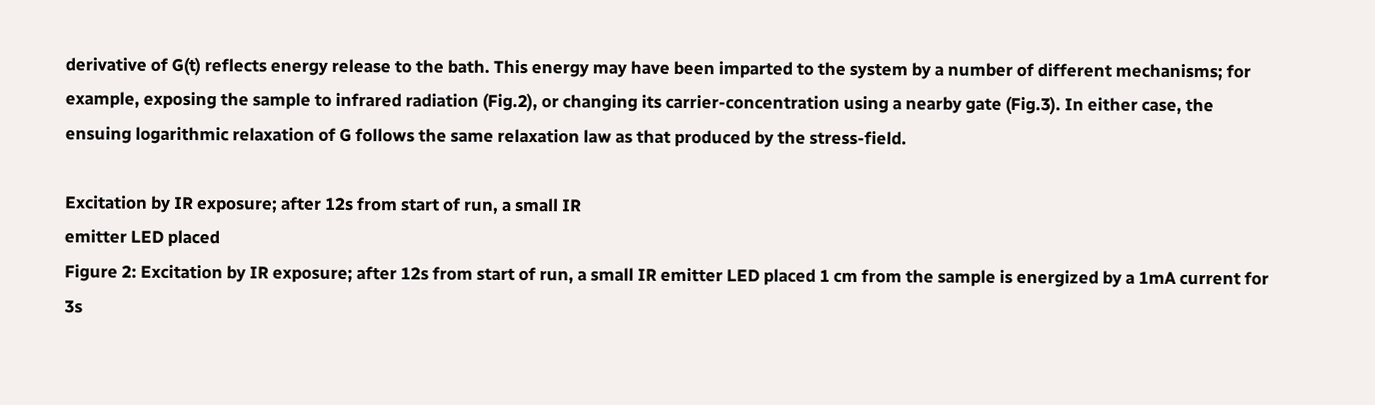derivative of G(t) reflects energy release to the bath. This energy may have been imparted to the system by a number of different mechanisms; for example, exposing the sample to infrared radiation (Fig.2), or changing its carrier-concentration using a nearby gate (Fig.3). In either case, the ensuing logarithmic relaxation of G follows the same relaxation law as that produced by the stress-field.

Excitation by IR exposure; after 12s from start of run, a small IR
emitter LED placed
Figure 2: Excitation by IR exposure; after 12s from start of run, a small IR emitter LED placed 1 cm from the sample is energized by a 1mA current for 3s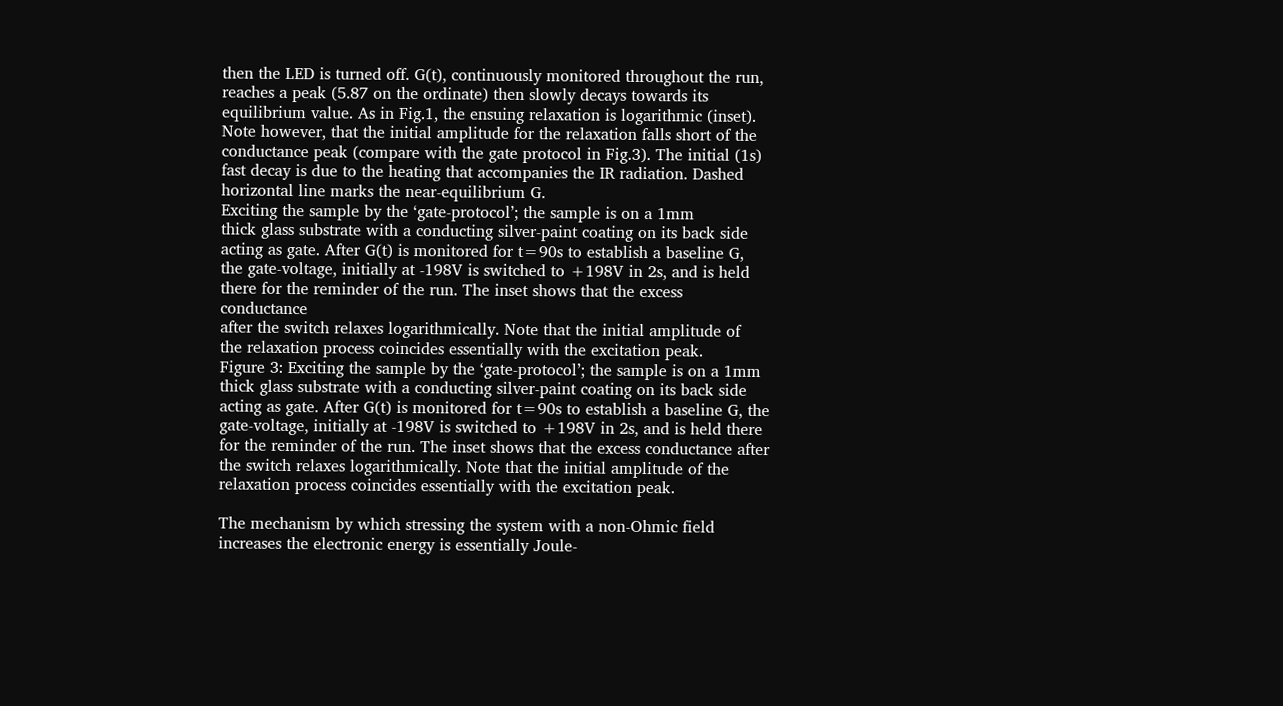then the LED is turned off. G(t), continuously monitored throughout the run, reaches a peak (5.87 on the ordinate) then slowly decays towards its equilibrium value. As in Fig.1, the ensuing relaxation is logarithmic (inset). Note however, that the initial amplitude for the relaxation falls short of the conductance peak (compare with the gate protocol in Fig.3). The initial (1s) fast decay is due to the heating that accompanies the IR radiation. Dashed horizontal line marks the near-equilibrium G.
Exciting the sample by the ‘gate-protocol’; the sample is on a 1mm
thick glass substrate with a conducting silver-paint coating on its back side
acting as gate. After G(t) is monitored for t=90s to establish a baseline G,
the gate-voltage, initially at -198V is switched to +198V in 2s, and is held
there for the reminder of the run. The inset shows that the excess conductance
after the switch relaxes logarithmically. Note that the initial amplitude of
the relaxation process coincides essentially with the excitation peak.
Figure 3: Exciting the sample by the ‘gate-protocol’; the sample is on a 1mm thick glass substrate with a conducting silver-paint coating on its back side acting as gate. After G(t) is monitored for t=90s to establish a baseline G, the gate-voltage, initially at -198V is switched to +198V in 2s, and is held there for the reminder of the run. The inset shows that the excess conductance after the switch relaxes logarithmically. Note that the initial amplitude of the relaxation process coincides essentially with the excitation peak.

The mechanism by which stressing the system with a non-Ohmic field increases the electronic energy is essentially Joule-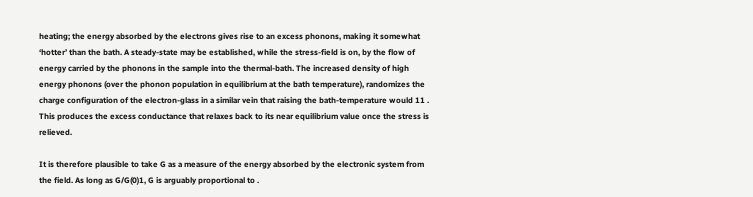heating; the energy absorbed by the electrons gives rise to an excess phonons, making it somewhat ‘hotter’ than the bath. A steady-state may be established, while the stress-field is on, by the flow of energy carried by the phonons in the sample into the thermal-bath. The increased density of high energy phonons (over the phonon population in equilibrium at the bath temperature), randomizes the charge configuration of the electron-glass in a similar vein that raising the bath-temperature would 11 . This produces the excess conductance that relaxes back to its near equilibrium value once the stress is relieved.

It is therefore plausible to take G as a measure of the energy absorbed by the electronic system from the field. As long as G/G(0)1, G is arguably proportional to .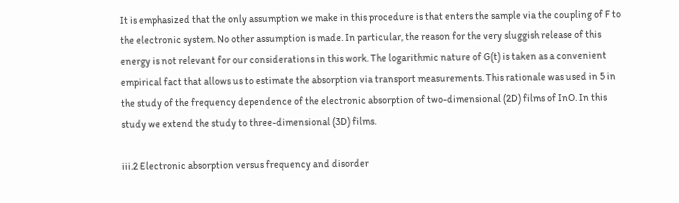It is emphasized that the only assumption we make in this procedure is that enters the sample via the coupling of F to the electronic system. No other assumption is made. In particular, the reason for the very sluggish release of this energy is not relevant for our considerations in this work. The logarithmic nature of G(t) is taken as a convenient empirical fact that allows us to estimate the absorption via transport measurements. This rationale was used in 5 in the study of the frequency dependence of the electronic absorption of two-dimensional (2D) films of InO. In this study we extend the study to three-dimensional (3D) films.

iii.2 Electronic absorption versus frequency and disorder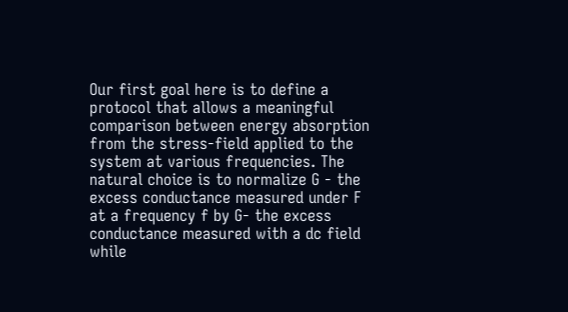Our first goal here is to define a protocol that allows a meaningful comparison between energy absorption from the stress-field applied to the system at various frequencies. The natural choice is to normalize G - the excess conductance measured under F at a frequency f by G- the excess conductance measured with a dc field while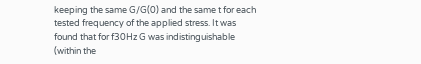keeping the same G/G(0) and the same t for each tested frequency of the applied stress. It was found that for f30Hz G was indistinguishable (within the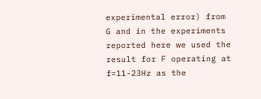experimental error) from G and in the experiments reported here we used the result for F operating at f=11-23Hz as the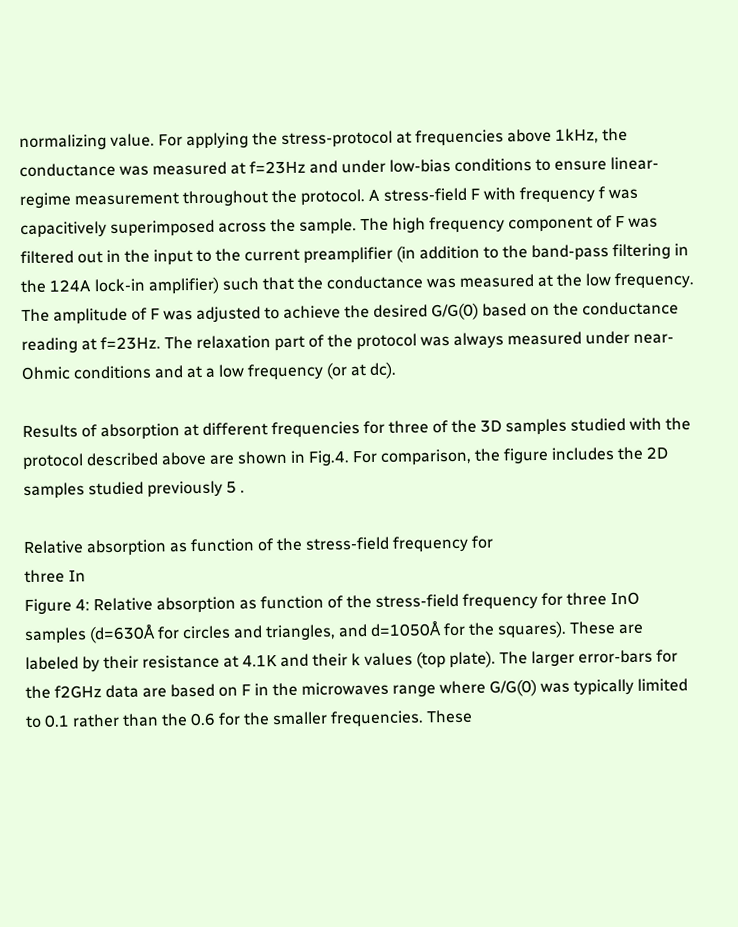normalizing value. For applying the stress-protocol at frequencies above 1kHz, the conductance was measured at f=23Hz and under low-bias conditions to ensure linear-regime measurement throughout the protocol. A stress-field F with frequency f was capacitively superimposed across the sample. The high frequency component of F was filtered out in the input to the current preamplifier (in addition to the band-pass filtering in the 124A lock-in amplifier) such that the conductance was measured at the low frequency. The amplitude of F was adjusted to achieve the desired G/G(0) based on the conductance reading at f=23Hz. The relaxation part of the protocol was always measured under near-Ohmic conditions and at a low frequency (or at dc).

Results of absorption at different frequencies for three of the 3D samples studied with the protocol described above are shown in Fig.4. For comparison, the figure includes the 2D samples studied previously 5 .

Relative absorption as function of the stress-field frequency for
three In
Figure 4: Relative absorption as function of the stress-field frequency for three InO samples (d=630Å for circles and triangles, and d=1050Å for the squares). These are labeled by their resistance at 4.1K and their k values (top plate). The larger error-bars for the f2GHz data are based on F in the microwaves range where G/G(0) was typically limited to 0.1 rather than the 0.6 for the smaller frequencies. These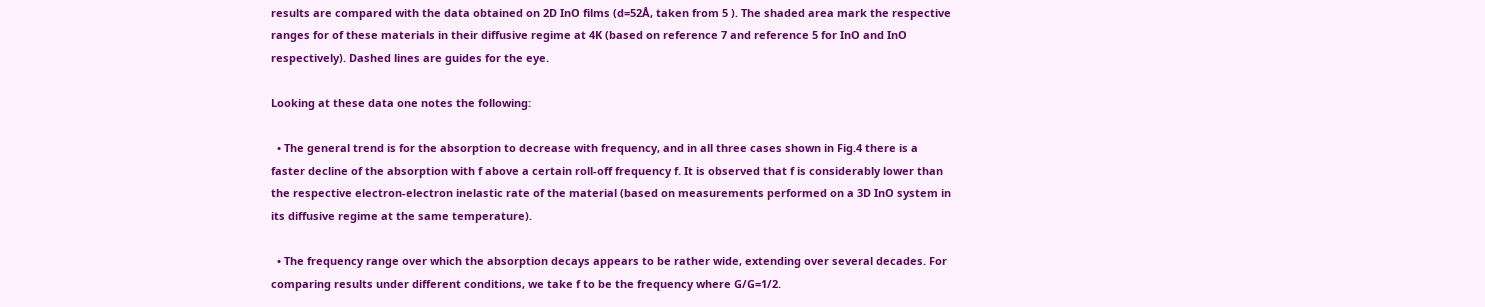results are compared with the data obtained on 2D InO films (d=52Å, taken from 5 ). The shaded area mark the respective ranges for of these materials in their diffusive regime at 4K (based on reference 7 and reference 5 for InO and InO respectively). Dashed lines are guides for the eye.

Looking at these data one notes the following:

  • The general trend is for the absorption to decrease with frequency, and in all three cases shown in Fig.4 there is a faster decline of the absorption with f above a certain roll-off frequency f. It is observed that f is considerably lower than the respective electron-electron inelastic rate of the material (based on measurements performed on a 3D InO system in its diffusive regime at the same temperature).

  • The frequency range over which the absorption decays appears to be rather wide, extending over several decades. For comparing results under different conditions, we take f to be the frequency where G/G=1/2.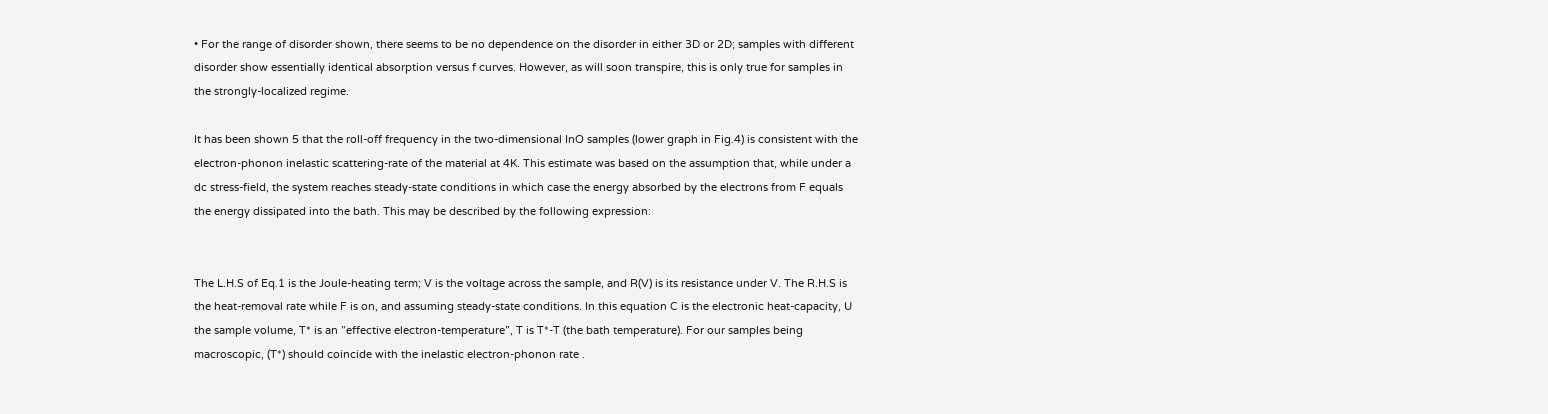• For the range of disorder shown, there seems to be no dependence on the disorder in either 3D or 2D; samples with different disorder show essentially identical absorption versus f curves. However, as will soon transpire, this is only true for samples in the strongly-localized regime.

It has been shown 5 that the roll-off frequency in the two-dimensional InO samples (lower graph in Fig.4) is consistent with the electron-phonon inelastic scattering-rate of the material at 4K. This estimate was based on the assumption that, while under a dc stress-field, the system reaches steady-state conditions in which case the energy absorbed by the electrons from F equals the energy dissipated into the bath. This may be described by the following expression:


The L.H.S of Eq.1 is the Joule-heating term; V is the voltage across the sample, and R(V) is its resistance under V. The R.H.S is the heat-removal rate while F is on, and assuming steady-state conditions. In this equation C is the electronic heat-capacity, U the sample volume, T* is an ”effective electron-temperature”, T is T*-T (the bath temperature). For our samples being macroscopic, (T*) should coincide with the inelastic electron-phonon rate .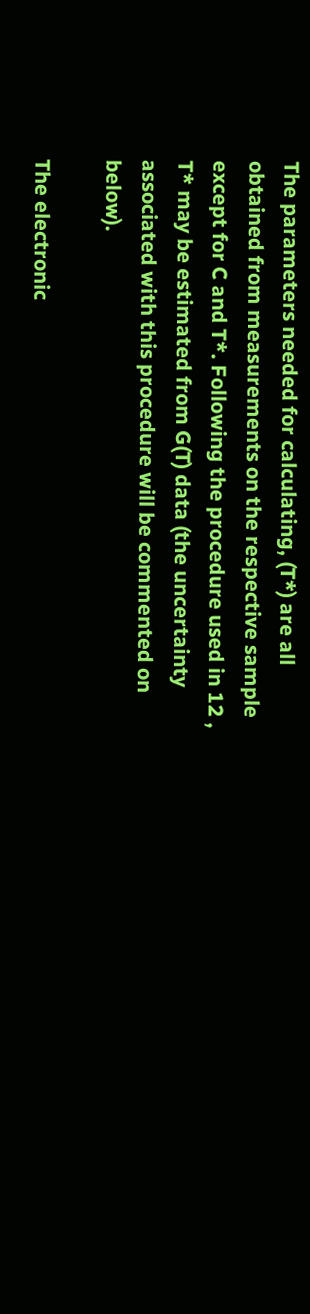The parameters needed for calculating, (T*) are all obtained from measurements on the respective sample except for C and T*. Following the procedure used in 12 , T* may be estimated from G(T) data (the uncertainty associated with this procedure will be commented on below).

The electronic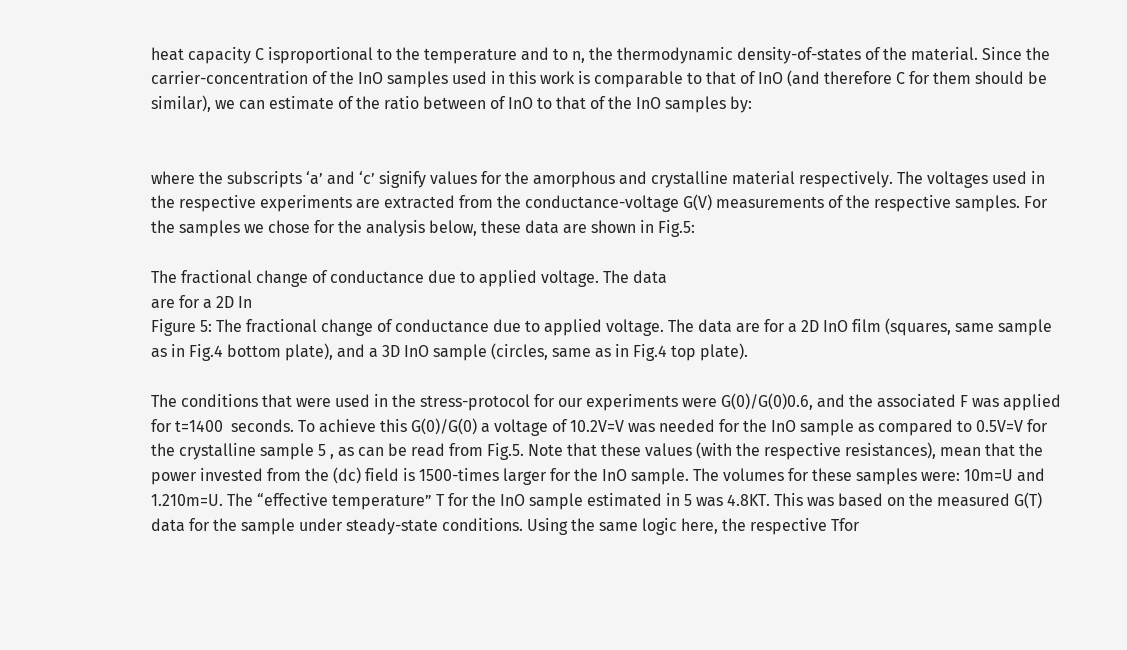heat capacity C isproportional to the temperature and to n, the thermodynamic density-of-states of the material. Since the carrier-concentration of the InO samples used in this work is comparable to that of InO (and therefore C for them should be similar), we can estimate of the ratio between of InO to that of the InO samples by:


where the subscripts ‘a’ and ‘c’ signify values for the amorphous and crystalline material respectively. The voltages used in the respective experiments are extracted from the conductance-voltage G(V) measurements of the respective samples. For the samples we chose for the analysis below, these data are shown in Fig.5:

The fractional change of conductance due to applied voltage. The data
are for a 2D In
Figure 5: The fractional change of conductance due to applied voltage. The data are for a 2D InO film (squares, same sample as in Fig.4 bottom plate), and a 3D InO sample (circles, same as in Fig.4 top plate).

The conditions that were used in the stress-protocol for our experiments were G(0)/G(0)0.6, and the associated F was applied for t=1400  seconds. To achieve this G(0)/G(0) a voltage of 10.2V=V was needed for the InO sample as compared to 0.5V=V for the crystalline sample 5 , as can be read from Fig.5. Note that these values (with the respective resistances), mean that the power invested from the (dc) field is 1500-times larger for the InO sample. The volumes for these samples were: 10m=U and 1.210m=U. The “effective temperature” T for the InO sample estimated in 5 was 4.8KT. This was based on the measured G(T) data for the sample under steady-state conditions. Using the same logic here, the respective Tfor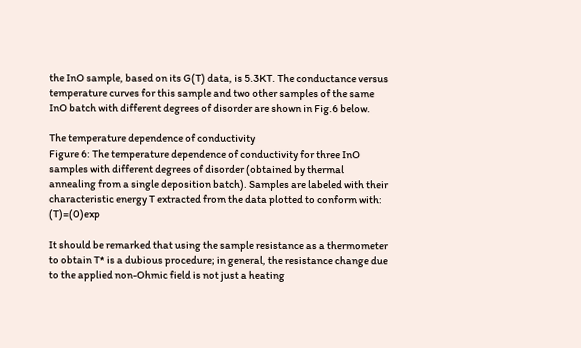the InO sample, based on its G(T) data, is 5.3KT. The conductance versus temperature curves for this sample and two other samples of the same InO batch with different degrees of disorder are shown in Fig.6 below.

The temperature dependence of conductivity
Figure 6: The temperature dependence of conductivity for three InO samples with different degrees of disorder (obtained by thermal annealing from a single deposition batch). Samples are labeled with their characteristic energy T extracted from the data plotted to conform with: (T)=(0)exp

It should be remarked that using the sample resistance as a thermometer to obtain T* is a dubious procedure; in general, the resistance change due to the applied non-Ohmic field is not just a heating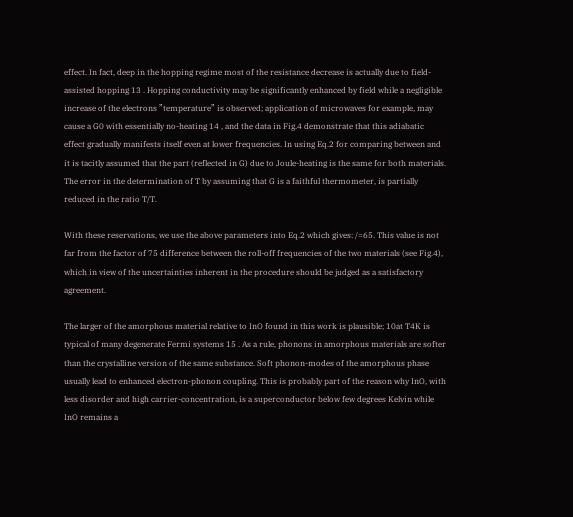effect. In fact, deep in the hopping regime most of the resistance decrease is actually due to field-assisted hopping 13 . Hopping conductivity may be significantly enhanced by field while a negligible increase of the electrons ”temperature” is observed; application of microwaves for example, may cause a G0 with essentially no-heating 14 , and the data in Fig.4 demonstrate that this adiabatic effect gradually manifests itself even at lower frequencies. In using Eq.2 for comparing between and it is tacitly assumed that the part (reflected in G) due to Joule-heating is the same for both materials. The error in the determination of T by assuming that G is a faithful thermometer, is partially reduced in the ratio T/T.

With these reservations, we use the above parameters into Eq.2 which gives: /=65. This value is not far from the factor of 75 difference between the roll-off frequencies of the two materials (see Fig.4), which in view of the uncertainties inherent in the procedure should be judged as a satisfactory agreement.

The larger of the amorphous material relative to InO found in this work is plausible; 10at T4K is typical of many degenerate Fermi systems 15 . As a rule, phonons in amorphous materials are softer than the crystalline version of the same substance. Soft phonon-modes of the amorphous phase usually lead to enhanced electron-phonon coupling. This is probably part of the reason why InO, with less disorder and high carrier-concentration, is a superconductor below few degrees Kelvin while InO remains a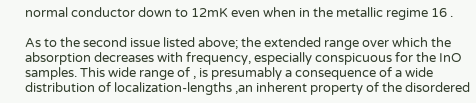normal conductor down to 12mK even when in the metallic regime 16 .

As to the second issue listed above; the extended range over which the absorption decreases with frequency, especially conspicuous for the InO samples. This wide range of , is presumably a consequence of a wide distribution of localization-lengths ,an inherent property of the disordered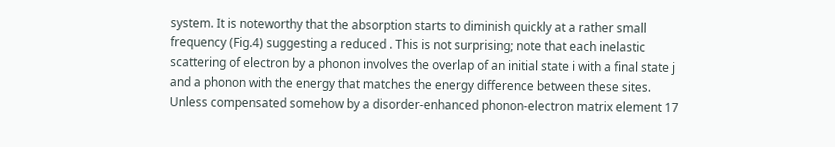system. It is noteworthy that the absorption starts to diminish quickly at a rather small frequency (Fig.4) suggesting a reduced . This is not surprising; note that each inelastic scattering of electron by a phonon involves the overlap of an initial state i with a final state j and a phonon with the energy that matches the energy difference between these sites. Unless compensated somehow by a disorder-enhanced phonon-electron matrix element 17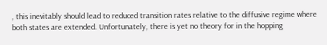, this inevitably should lead to reduced transition rates relative to the diffusive regime where both states are extended. Unfortunately, there is yet no theory for in the hopping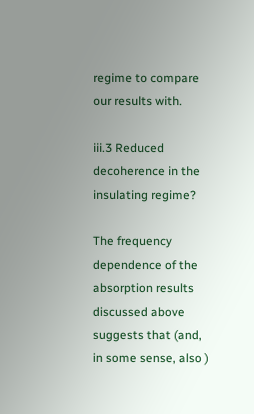regime to compare our results with.

iii.3 Reduced decoherence in the insulating regime?

The frequency dependence of the absorption results discussed above suggests that (and, in some sense, also )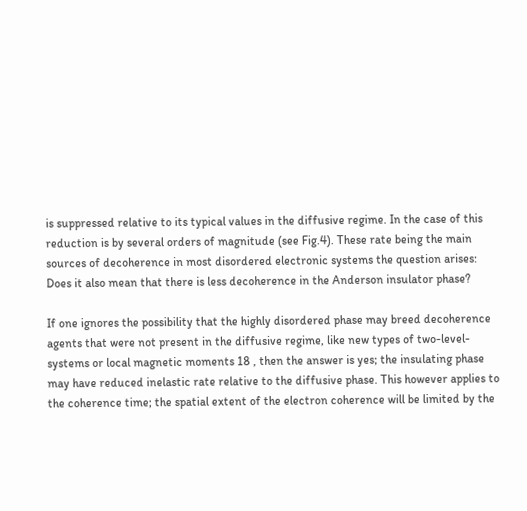is suppressed relative to its typical values in the diffusive regime. In the case of this reduction is by several orders of magnitude (see Fig.4). These rate being the main sources of decoherence in most disordered electronic systems the question arises: Does it also mean that there is less decoherence in the Anderson insulator phase?

If one ignores the possibility that the highly disordered phase may breed decoherence agents that were not present in the diffusive regime, like new types of two-level-systems or local magnetic moments 18 , then the answer is yes; the insulating phase may have reduced inelastic rate relative to the diffusive phase. This however applies to the coherence time; the spatial extent of the electron coherence will be limited by the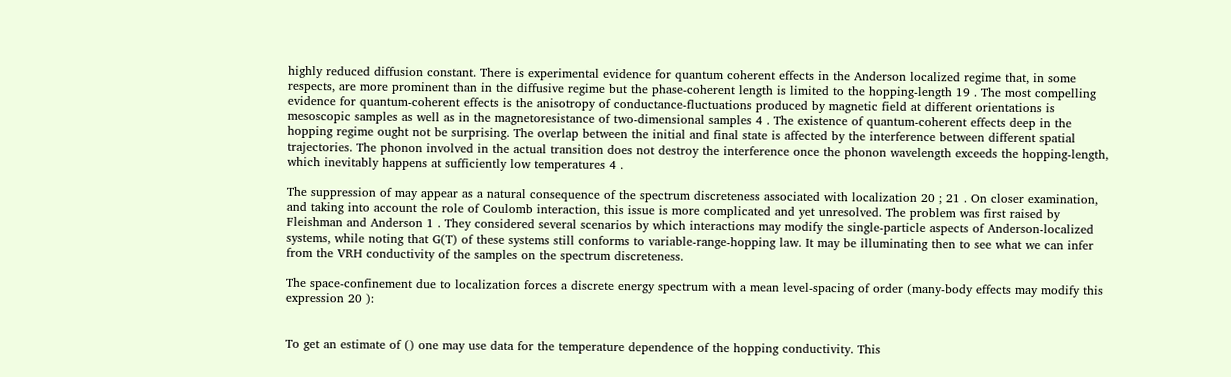highly reduced diffusion constant. There is experimental evidence for quantum coherent effects in the Anderson localized regime that, in some respects, are more prominent than in the diffusive regime but the phase-coherent length is limited to the hopping-length 19 . The most compelling evidence for quantum-coherent effects is the anisotropy of conductance-fluctuations produced by magnetic field at different orientations is mesoscopic samples as well as in the magnetoresistance of two-dimensional samples 4 . The existence of quantum-coherent effects deep in the hopping regime ought not be surprising. The overlap between the initial and final state is affected by the interference between different spatial trajectories. The phonon involved in the actual transition does not destroy the interference once the phonon wavelength exceeds the hopping-length, which inevitably happens at sufficiently low temperatures 4 .

The suppression of may appear as a natural consequence of the spectrum discreteness associated with localization 20 ; 21 . On closer examination, and taking into account the role of Coulomb interaction, this issue is more complicated and yet unresolved. The problem was first raised by Fleishman and Anderson 1 . They considered several scenarios by which interactions may modify the single-particle aspects of Anderson-localized systems, while noting that G(T) of these systems still conforms to variable-range-hopping law. It may be illuminating then to see what we can infer from the VRH conductivity of the samples on the spectrum discreteness.

The space-confinement due to localization forces a discrete energy spectrum with a mean level-spacing of order (many-body effects may modify this expression 20 ):


To get an estimate of () one may use data for the temperature dependence of the hopping conductivity. This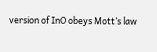version of InO obeys Mott’s law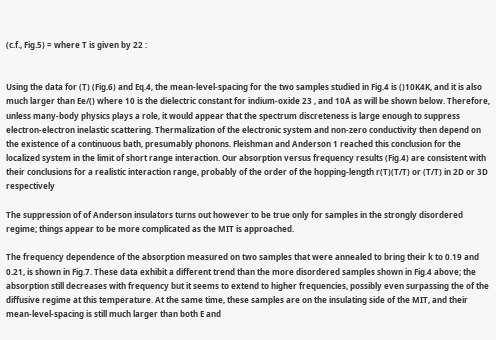(c.f., Fig.5) = where T is given by 22 :


Using the data for (T) (Fig.6) and Eq.4, the mean-level-spacing for the two samples studied in Fig.4 is ()10K4K, and it is also much larger than Ee/() where 10 is the dielectric constant for indium-oxide 23 , and 10Å as will be shown below. Therefore, unless many-body physics plays a role, it would appear that the spectrum discreteness is large enough to suppress electron-electron inelastic scattering. Thermalization of the electronic system and non-zero conductivity then depend on the existence of a continuous bath, presumably phonons. Fleishman and Anderson 1 reached this conclusion for the localized system in the limit of short range interaction. Our absorption versus frequency results (Fig.4) are consistent with their conclusions for a realistic interaction range, probably of the order of the hopping-length r(T)(T/T) or (T/T) in 2D or 3D respectively

The suppression of of Anderson insulators turns out however to be true only for samples in the strongly disordered regime; things appear to be more complicated as the MIT is approached.

The frequency dependence of the absorption measured on two samples that were annealed to bring their k to 0.19 and 0.21, is shown in Fig.7. These data exhibit a different trend than the more disordered samples shown in Fig.4 above; the absorption still decreases with frequency but it seems to extend to higher frequencies, possibly even surpassing the of the diffusive regime at this temperature. At the same time, these samples are on the insulating side of the MIT, and their mean-level-spacing is still much larger than both E and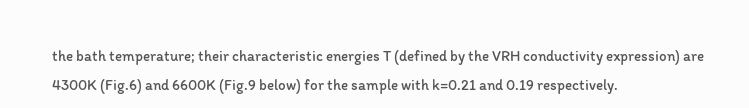the bath temperature; their characteristic energies T (defined by the VRH conductivity expression) are 4300K (Fig.6) and 6600K (Fig.9 below) for the sample with k=0.21 and 0.19 respectively.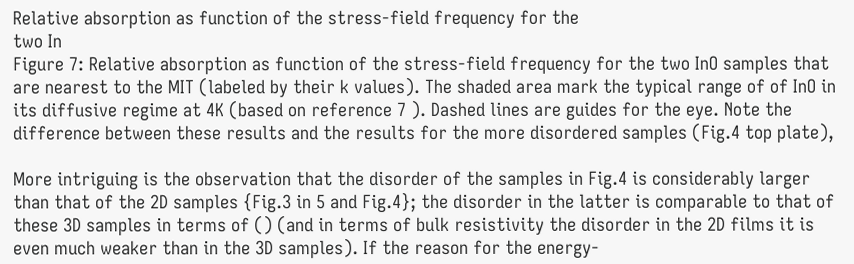Relative absorption as function of the stress-field frequency for the
two In
Figure 7: Relative absorption as function of the stress-field frequency for the two InO samples that are nearest to the MIT (labeled by their k values). The shaded area mark the typical range of of InO in its diffusive regime at 4K (based on reference 7 ). Dashed lines are guides for the eye. Note the difference between these results and the results for the more disordered samples (Fig.4 top plate),

More intriguing is the observation that the disorder of the samples in Fig.4 is considerably larger than that of the 2D samples {Fig.3 in 5 and Fig.4}; the disorder in the latter is comparable to that of these 3D samples in terms of () (and in terms of bulk resistivity the disorder in the 2D films it is even much weaker than in the 3D samples). If the reason for the energy-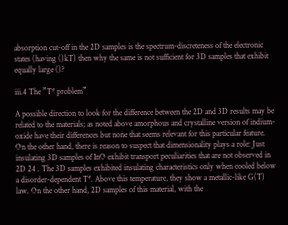absorption cut-off in the 2D samples is the spectrum-discreteness of the electronic states (having ()kT) then why the same is not sufficient for 3D samples that exhibit equally large ()?

iii.4 The ”T* problem”

A possible direction to look for the difference between the 2D and 3D results may be related to the materials; as noted above amorphous and crystalline version of indium-oxide have their differences but none that seems relevant for this particular feature. On the other hand, there is reason to suspect that dimensionality plays a role: Just insulating 3D samples of InO exhibit transport peculiarities that are not observed in 2D 24 . The 3D samples exhibited insulating characteristics only when cooled below a disorder-dependent T*. Above this temperature, they show a metallic-like G(T) law. On the other hand, 2D samples of this material, with the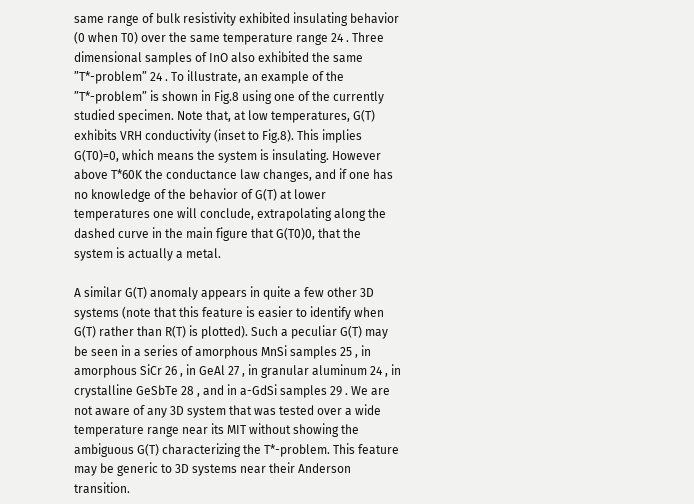same range of bulk resistivity exhibited insulating behavior (0 when T0) over the same temperature range 24 . Three dimensional samples of InO also exhibited the same ”T*-problem” 24 . To illustrate, an example of the ”T*-problem” is shown in Fig.8 using one of the currently studied specimen. Note that, at low temperatures, G(T) exhibits VRH conductivity (inset to Fig.8). This implies G(T0)=0, which means the system is insulating. However above T*60K the conductance law changes, and if one has no knowledge of the behavior of G(T) at lower temperatures one will conclude, extrapolating along the dashed curve in the main figure that G(T0)0, that the system is actually a metal.

A similar G(T) anomaly appears in quite a few other 3D systems (note that this feature is easier to identify when G(T) rather than R(T) is plotted). Such a peculiar G(T) may be seen in a series of amorphous MnSi samples 25 , in amorphous SiCr 26 , in GeAl 27 , in granular aluminum 24 , in crystalline GeSbTe 28 , and in a-GdSi samples 29 . We are not aware of any 3D system that was tested over a wide temperature range near its MIT without showing the ambiguous G(T) characterizing the T*-problem. This feature may be generic to 3D systems near their Anderson transition.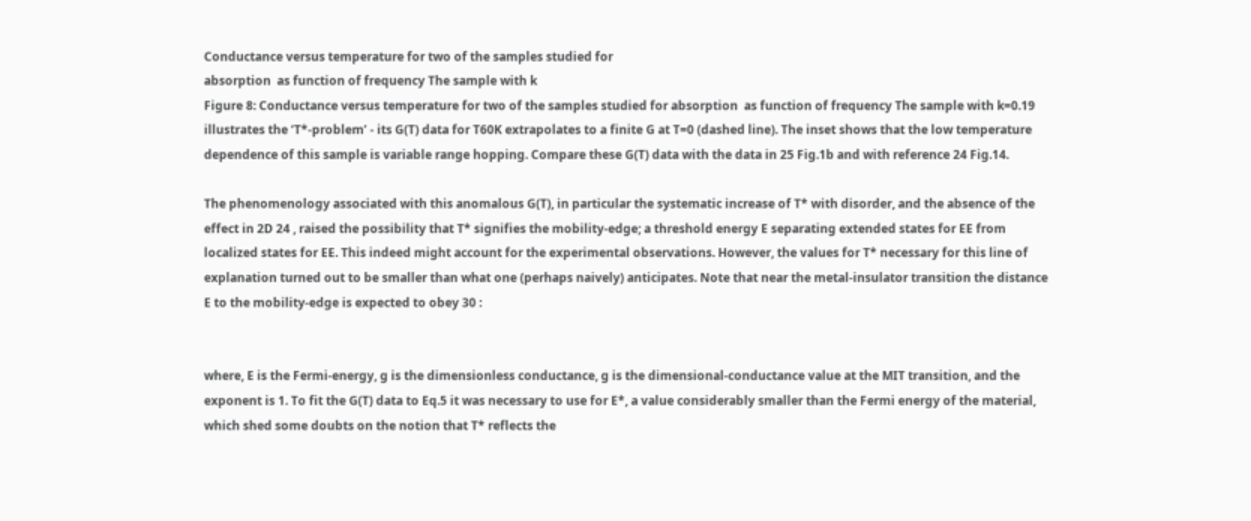Conductance versus temperature for two of the samples studied for
absorption  as function of frequency The sample with k
Figure 8: Conductance versus temperature for two of the samples studied for absorption  as function of frequency The sample with k=0.19 illustrates the ‘T*-problem’ - its G(T) data for T60K extrapolates to a finite G at T=0 (dashed line). The inset shows that the low temperature dependence of this sample is variable range hopping. Compare these G(T) data with the data in 25 Fig.1b and with reference 24 Fig.14.

The phenomenology associated with this anomalous G(T), in particular the systematic increase of T* with disorder, and the absence of the effect in 2D 24 , raised the possibility that T* signifies the mobility-edge; a threshold energy E separating extended states for EE from localized states for EE. This indeed might account for the experimental observations. However, the values for T* necessary for this line of explanation turned out to be smaller than what one (perhaps naively) anticipates. Note that near the metal-insulator transition the distance E to the mobility-edge is expected to obey 30 :


where, E is the Fermi-energy, g is the dimensionless conductance, g is the dimensional-conductance value at the MIT transition, and the exponent is 1. To fit the G(T) data to Eq.5 it was necessary to use for E*, a value considerably smaller than the Fermi energy of the material, which shed some doubts on the notion that T* reflects the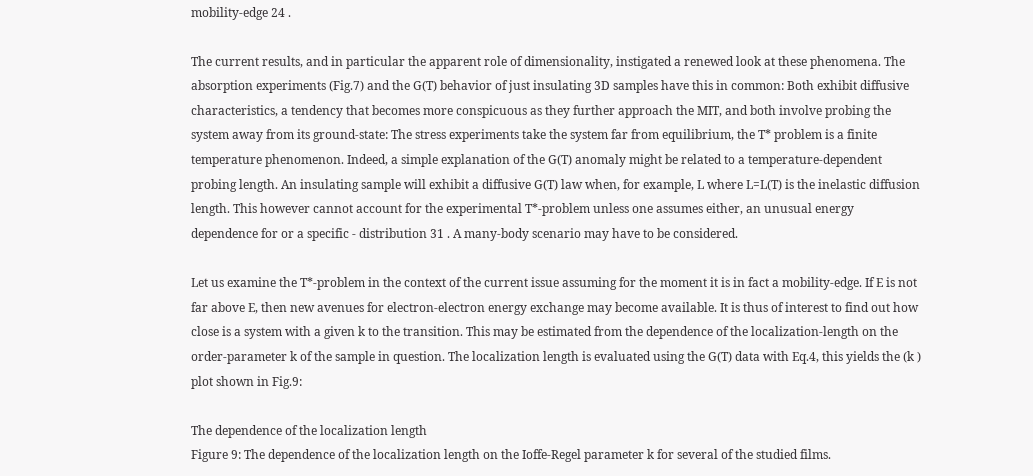mobility-edge 24 .

The current results, and in particular the apparent role of dimensionality, instigated a renewed look at these phenomena. The absorption experiments (Fig.7) and the G(T) behavior of just insulating 3D samples have this in common: Both exhibit diffusive characteristics, a tendency that becomes more conspicuous as they further approach the MIT, and both involve probing the system away from its ground-state: The stress experiments take the system far from equilibrium, the T* problem is a finite temperature phenomenon. Indeed, a simple explanation of the G(T) anomaly might be related to a temperature-dependent probing length. An insulating sample will exhibit a diffusive G(T) law when, for example, L where L=L(T) is the inelastic diffusion length. This however cannot account for the experimental T*-problem unless one assumes either, an unusual energy dependence for or a specific - distribution 31 . A many-body scenario may have to be considered.

Let us examine the T*-problem in the context of the current issue assuming for the moment it is in fact a mobility-edge. If E is not far above E, then new avenues for electron-electron energy exchange may become available. It is thus of interest to find out how close is a system with a given k to the transition. This may be estimated from the dependence of the localization-length on the order-parameter k of the sample in question. The localization length is evaluated using the G(T) data with Eq.4, this yields the (k ) plot shown in Fig.9:

The dependence of the localization length
Figure 9: The dependence of the localization length on the Ioffe-Regel parameter k for several of the studied films.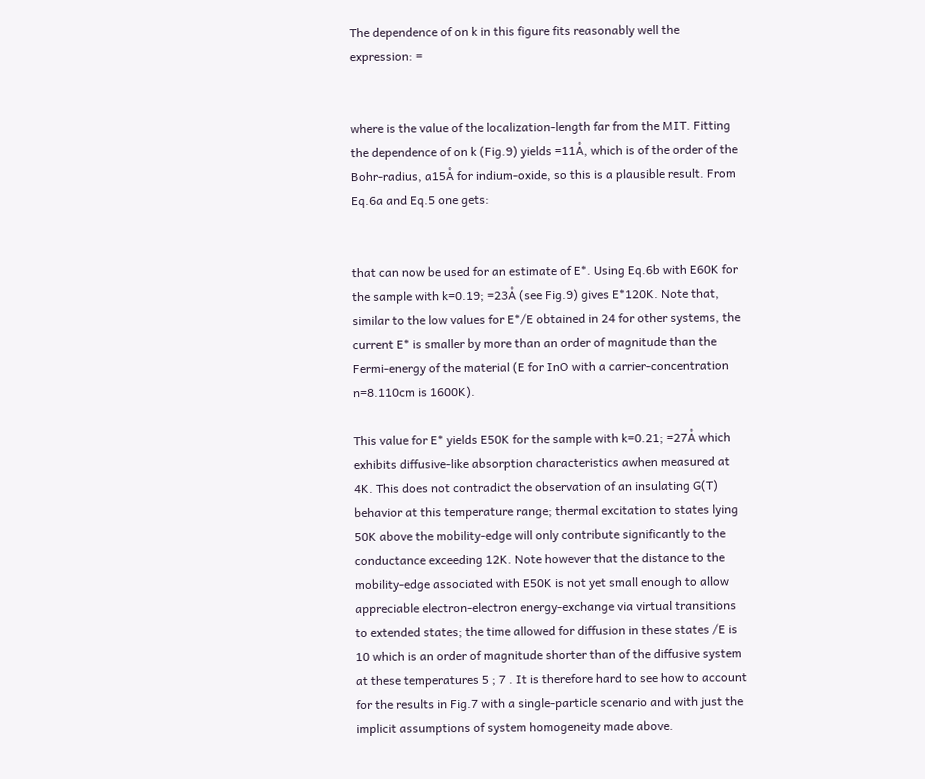The dependence of on k in this figure fits reasonably well the expression: =


where is the value of the localization-length far from the MIT. Fitting the dependence of on k (Fig.9) yields =11Å, which is of the order of the Bohr-radius, a15Å for indium-oxide, so this is a plausible result. From Eq.6a and Eq.5 one gets:


that can now be used for an estimate of E*. Using Eq.6b with E60K for the sample with k=0.19; =23Å (see Fig.9) gives E*120K. Note that, similar to the low values for E*/E obtained in 24 for other systems, the current E* is smaller by more than an order of magnitude than the Fermi-energy of the material (E for InO with a carrier-concentration n=8.110cm is 1600K).

This value for E* yields E50K for the sample with k=0.21; =27Å which exhibits diffusive-like absorption characteristics awhen measured at 4K. This does not contradict the observation of an insulating G(T) behavior at this temperature range; thermal excitation to states lying 50K above the mobility-edge will only contribute significantly to the conductance exceeding 12K. Note however that the distance to the mobility-edge associated with E50K is not yet small enough to allow appreciable electron-electron energy-exchange via virtual transitions to extended states; the time allowed for diffusion in these states /E is 10 which is an order of magnitude shorter than of the diffusive system at these temperatures 5 ; 7 . It is therefore hard to see how to account for the results in Fig.7 with a single-particle scenario and with just the implicit assumptions of system homogeneity made above.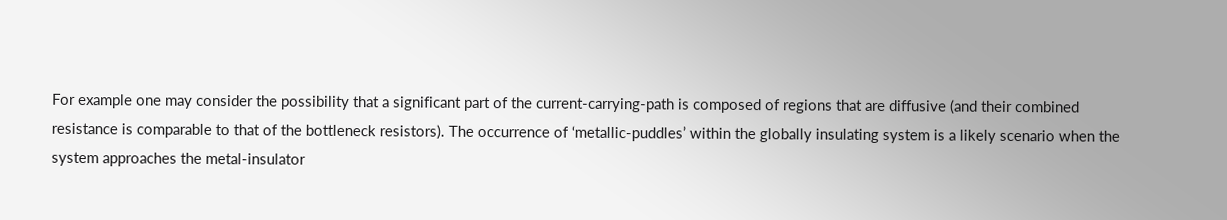For example one may consider the possibility that a significant part of the current-carrying-path is composed of regions that are diffusive (and their combined resistance is comparable to that of the bottleneck resistors). The occurrence of ‘metallic-puddles’ within the globally insulating system is a likely scenario when the system approaches the metal-insulator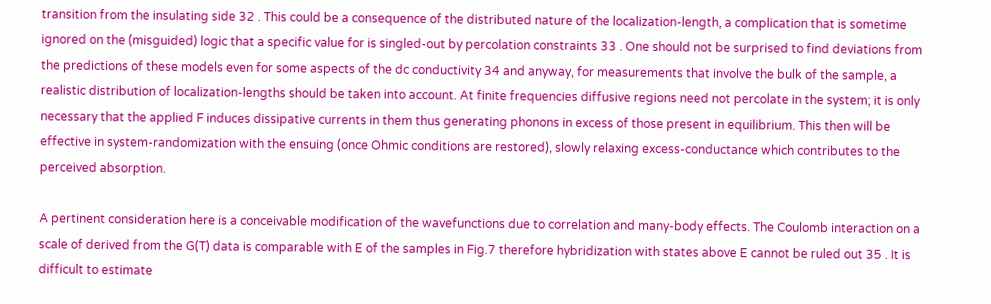transition from the insulating side 32 . This could be a consequence of the distributed nature of the localization-length, a complication that is sometime ignored on the (misguided) logic that a specific value for is singled-out by percolation constraints 33 . One should not be surprised to find deviations from the predictions of these models even for some aspects of the dc conductivity 34 and anyway, for measurements that involve the bulk of the sample, a realistic distribution of localization-lengths should be taken into account. At finite frequencies diffusive regions need not percolate in the system; it is only necessary that the applied F induces dissipative currents in them thus generating phonons in excess of those present in equilibrium. This then will be effective in system-randomization with the ensuing (once Ohmic conditions are restored), slowly relaxing excess-conductance which contributes to the perceived absorption.

A pertinent consideration here is a conceivable modification of the wavefunctions due to correlation and many-body effects. The Coulomb interaction on a scale of derived from the G(T) data is comparable with E of the samples in Fig.7 therefore hybridization with states above E cannot be ruled out 35 . It is difficult to estimate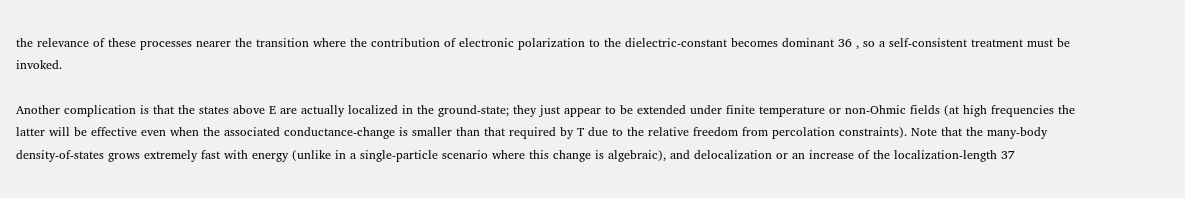the relevance of these processes nearer the transition where the contribution of electronic polarization to the dielectric-constant becomes dominant 36 , so a self-consistent treatment must be invoked.

Another complication is that the states above E are actually localized in the ground-state; they just appear to be extended under finite temperature or non-Ohmic fields (at high frequencies the latter will be effective even when the associated conductance-change is smaller than that required by T due to the relative freedom from percolation constraints). Note that the many-body density-of-states grows extremely fast with energy (unlike in a single-particle scenario where this change is algebraic), and delocalization or an increase of the localization-length 37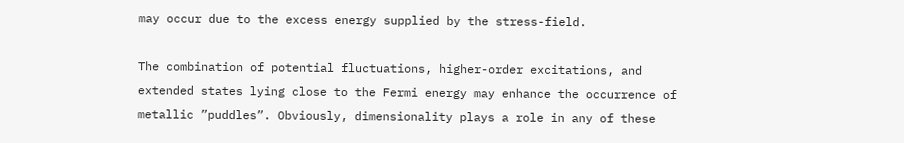may occur due to the excess energy supplied by the stress-field.

The combination of potential fluctuations, higher-order excitations, and extended states lying close to the Fermi energy may enhance the occurrence of metallic ”puddles”. Obviously, dimensionality plays a role in any of these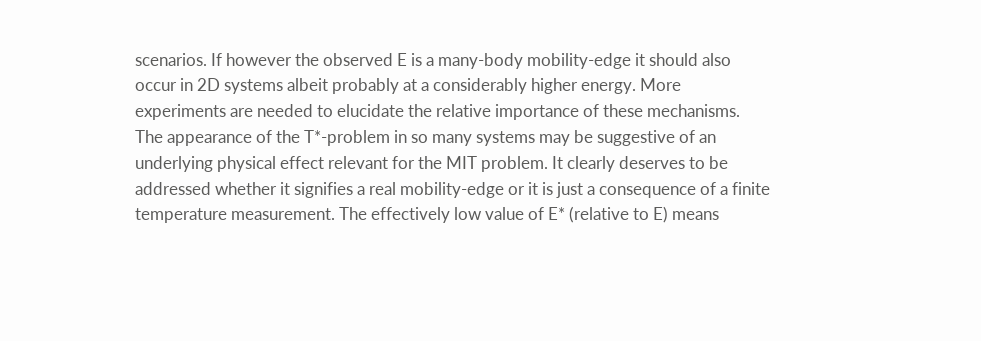scenarios. If however the observed E is a many-body mobility-edge it should also occur in 2D systems albeit probably at a considerably higher energy. More experiments are needed to elucidate the relative importance of these mechanisms. The appearance of the T*-problem in so many systems may be suggestive of an underlying physical effect relevant for the MIT problem. It clearly deserves to be addressed whether it signifies a real mobility-edge or it is just a consequence of a finite temperature measurement. The effectively low value of E* (relative to E) means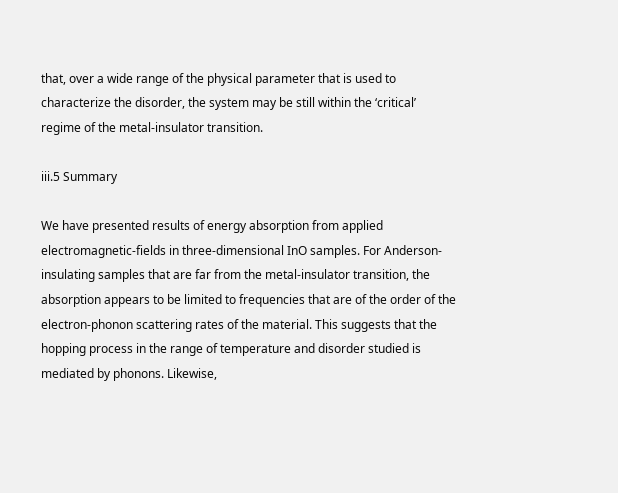that, over a wide range of the physical parameter that is used to characterize the disorder, the system may be still within the ‘critical’ regime of the metal-insulator transition.

iii.5 Summary

We have presented results of energy absorption from applied electromagnetic-fields in three-dimensional InO samples. For Anderson-insulating samples that are far from the metal-insulator transition, the absorption appears to be limited to frequencies that are of the order of the electron-phonon scattering rates of the material. This suggests that the hopping process in the range of temperature and disorder studied is mediated by phonons. Likewise,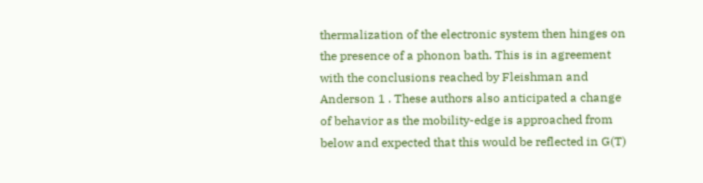thermalization of the electronic system then hinges on the presence of a phonon bath. This is in agreement with the conclusions reached by Fleishman and Anderson 1 . These authors also anticipated a change of behavior as the mobility-edge is approached from below and expected that this would be reflected in G(T)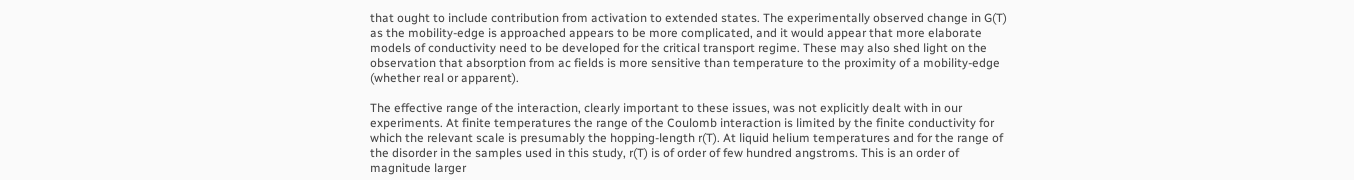that ought to include contribution from activation to extended states. The experimentally observed change in G(T) as the mobility-edge is approached appears to be more complicated, and it would appear that more elaborate models of conductivity need to be developed for the critical transport regime. These may also shed light on the observation that absorption from ac fields is more sensitive than temperature to the proximity of a mobility-edge (whether real or apparent).

The effective range of the interaction, clearly important to these issues, was not explicitly dealt with in our experiments. At finite temperatures the range of the Coulomb interaction is limited by the finite conductivity for which the relevant scale is presumably the hopping-length r(T). At liquid helium temperatures and for the range of the disorder in the samples used in this study, r(T) is of order of few hundred angstroms. This is an order of magnitude larger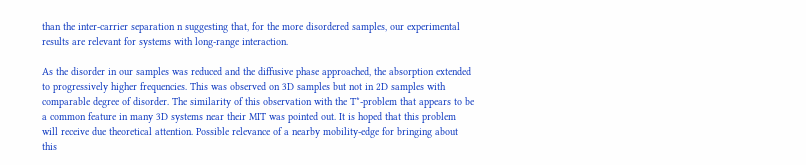than the inter-carrier separation n suggesting that, for the more disordered samples, our experimental results are relevant for systems with long-range interaction.

As the disorder in our samples was reduced and the diffusive phase approached, the absorption extended to progressively higher frequencies. This was observed on 3D samples but not in 2D samples with comparable degree of disorder. The similarity of this observation with the T*-problem that appears to be a common feature in many 3D systems near their MIT was pointed out. It is hoped that this problem will receive due theoretical attention. Possible relevance of a nearby mobility-edge for bringing about this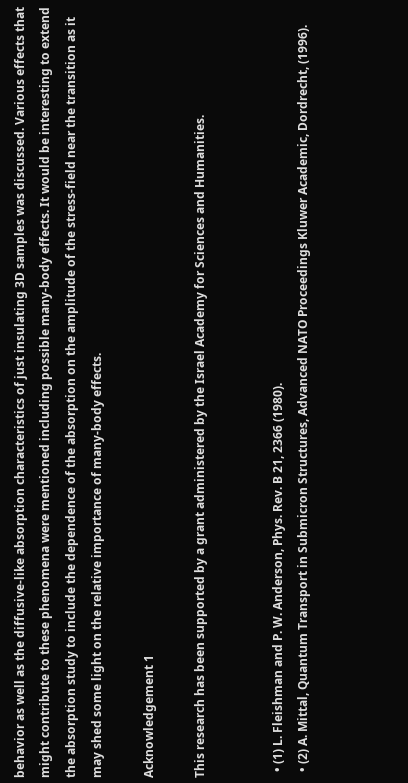behavior as well as the diffusive-like absorption characteristics of just insulating 3D samples was discussed. Various effects that might contribute to these phenomena were mentioned including possible many-body effects. It would be interesting to extend the absorption study to include the dependence of the absorption on the amplitude of the stress-field near the transition as it may shed some light on the relative importance of many-body effects.

Acknowledgement 1

This research has been supported by a grant administered by the Israel Academy for Sciences and Humanities.


  • (1) L. Fleishman and P. W. Anderson, Phys. Rev. B 21, 2366 (1980).
  • (2) A. Mittal, Quantum Transport in Submicron Structures, Advanced NATO Proceedings Kluwer Academic, Dordrecht, (1996).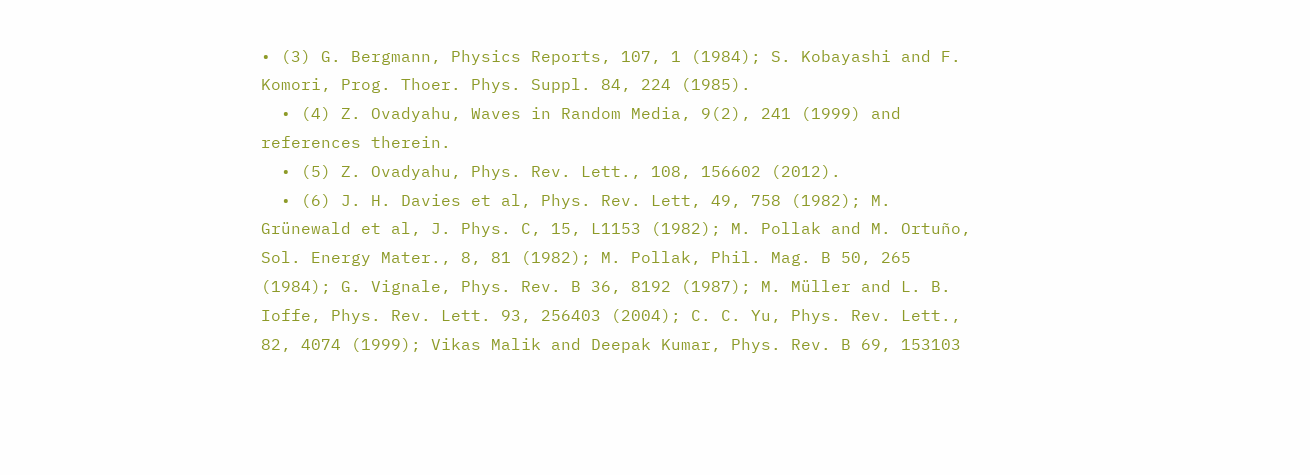• (3) G. Bergmann, Physics Reports, 107, 1 (1984); S. Kobayashi and F. Komori, Prog. Thoer. Phys. Suppl. 84, 224 (1985).
  • (4) Z. Ovadyahu, Waves in Random Media, 9(2), 241 (1999) and references therein.
  • (5) Z. Ovadyahu, Phys. Rev. Lett., 108, 156602 (2012).
  • (6) J. H. Davies et al, Phys. Rev. Lett, 49, 758 (1982); M. Grünewald et al, J. Phys. C, 15, L1153 (1982); M. Pollak and M. Ortuño, Sol. Energy Mater., 8, 81 (1982); M. Pollak, Phil. Mag. B 50, 265 (1984); G. Vignale, Phys. Rev. B 36, 8192 (1987); M. Müller and L. B. Ioffe, Phys. Rev. Lett. 93, 256403 (2004); C. C. Yu, Phys. Rev. Lett., 82, 4074 (1999); Vikas Malik and Deepak Kumar, Phys. Rev. B 69, 153103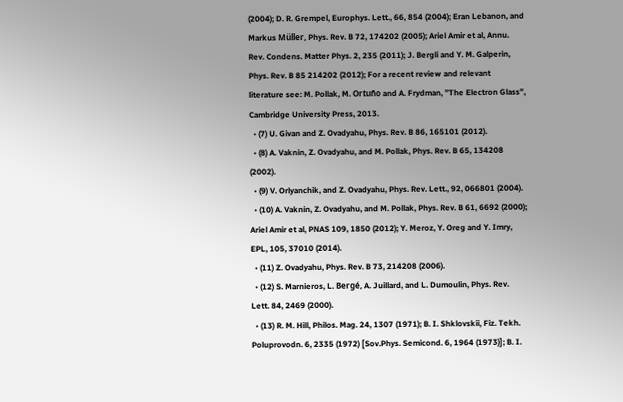(2004); D. R. Grempel, Europhys. Lett., 66, 854 (2004); Eran Lebanon, and Markus Müller, Phys. Rev. B 72, 174202 (2005); Ariel Amir et al, Annu. Rev. Condens. Matter Phys. 2, 235 (2011); J. Bergli and Y. M. Galperin, Phys. Rev. B 85 214202 (2012); For a recent review and relevant literature see: M. Pollak, M. Ortuño and A. Frydman, ”The Electron Glass”, Cambridge University Press, 2013.
  • (7) U. Givan and Z. Ovadyahu, Phys. Rev. B 86, 165101 (2012).
  • (8) A. Vaknin, Z. Ovadyahu, and M. Pollak, Phys. Rev. B 65, 134208 (2002).
  • (9) V. Orlyanchik, and Z. Ovadyahu, Phys. Rev. Lett., 92, 066801 (2004).
  • (10) A. Vaknin, Z. Ovadyahu, and M. Pollak, Phys. Rev. B 61, 6692 (2000); Ariel Amir et al, PNAS 109, 1850 (2012); Y. Meroz, Y. Oreg and Y. Imry, EPL, 105, 37010 (2014).
  • (11) Z. Ovadyahu, Phys. Rev. B 73, 214208 (2006).
  • (12) S. Marnieros, L. Bergé, A. Juillard, and L. Dumoulin, Phys. Rev. Lett. 84, 2469 (2000).
  • (13) R. M. Hill, Philos. Mag. 24, 1307 (1971); B. I. Shklovskii, Fiz. Tekh. Poluprovodn. 6, 2335 (1972) [Sov.Phys. Semicond. 6, 1964 (1973)]; B. I.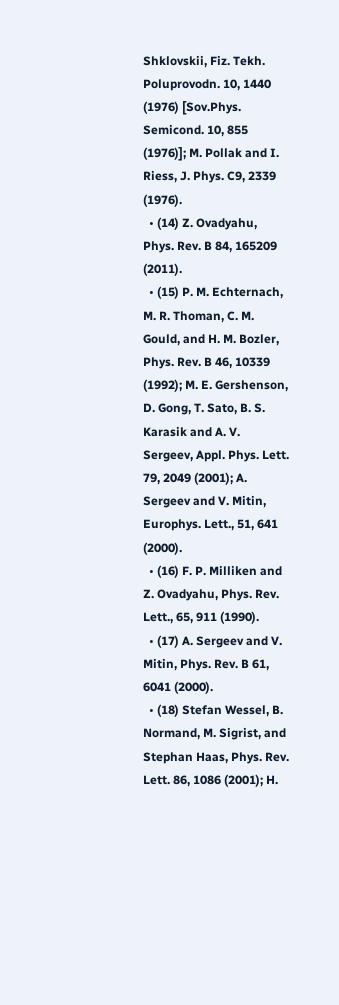Shklovskii, Fiz. Tekh. Poluprovodn. 10, 1440 (1976) [Sov.Phys. Semicond. 10, 855 (1976)]; M. Pollak and I. Riess, J. Phys. C9, 2339 (1976).
  • (14) Z. Ovadyahu, Phys. Rev. B 84, 165209 (2011).
  • (15) P. M. Echternach, M. R. Thoman, C. M. Gould, and H. M. Bozler, Phys. Rev. B 46, 10339 (1992); M. E. Gershenson, D. Gong, T. Sato, B. S. Karasik and A. V. Sergeev, Appl. Phys. Lett. 79, 2049 (2001); A. Sergeev and V. Mitin, Europhys. Lett., 51, 641 (2000).
  • (16) F. P. Milliken and Z. Ovadyahu, Phys. Rev. Lett., 65, 911 (1990).
  • (17) A. Sergeev and V. Mitin, Phys. Rev. B 61, 6041 (2000).
  • (18) Stefan Wessel, B. Normand, M. Sigrist, and Stephan Haas, Phys. Rev. Lett. 86, 1086 (2001); H.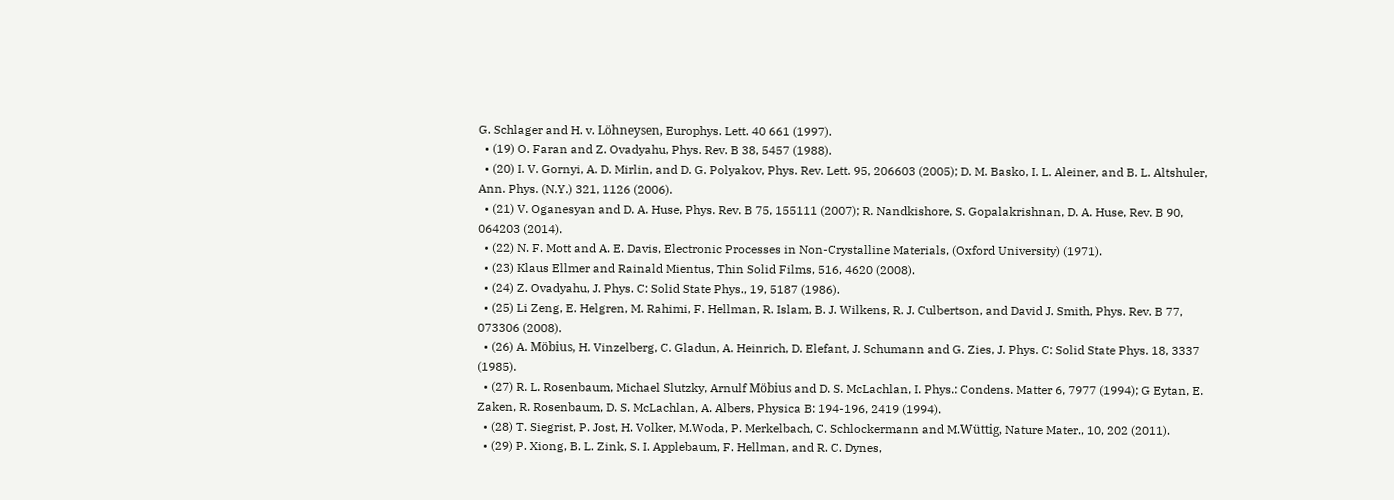G. Schlager and H. v. Löhneysen, Europhys. Lett. 40 661 (1997).
  • (19) O. Faran and Z. Ovadyahu, Phys. Rev. B 38, 5457 (1988).
  • (20) I. V. Gornyi, A. D. Mirlin, and D. G. Polyakov, Phys. Rev. Lett. 95, 206603 (2005); D. M. Basko, I. L. Aleiner, and B. L. Altshuler, Ann. Phys. (N.Y.) 321, 1126 (2006).
  • (21) V. Oganesyan and D. A. Huse, Phys. Rev. B 75, 155111 (2007); R. Nandkishore, S. Gopalakrishnan, D. A. Huse, Rev. B 90, 064203 (2014).
  • (22) N. F. Mott and A. E. Davis, Electronic Processes in Non-Crystalline Materials, (Oxford University) (1971).
  • (23) Klaus Ellmer and Rainald Mientus, Thin Solid Films, 516, 4620 (2008).
  • (24) Z. Ovadyahu, J. Phys. C: Solid State Phys., 19, 5187 (1986).
  • (25) Li Zeng, E. Helgren, M. Rahimi, F. Hellman, R. Islam, B. J. Wilkens, R. J. Culbertson, and David J. Smith, Phys. Rev. B 77, 073306 (2008).
  • (26) A. Möbius, H. Vinzelberg, C. Gladun, A. Heinrich, D. Elefant, J. Schumann and G. Zies, J. Phys. C: Solid State Phys. 18, 3337 (1985).
  • (27) R. L. Rosenbaum, Michael Slutzky, Arnulf Möbius and D. S. McLachlan, I. Phys.: Condens. Matter 6, 7977 (1994); G Eytan, E. Zaken, R. Rosenbaum, D. S. McLachlan, A. Albers, Physica B: 194-196, 2419 (1994).
  • (28) T. Siegrist, P. Jost, H. Volker, M.Woda, P. Merkelbach, C. Schlockermann and M.Wüttig, Nature Mater., 10, 202 (2011).
  • (29) P. Xiong, B. L. Zink, S. I. Applebaum, F. Hellman, and R. C. Dynes,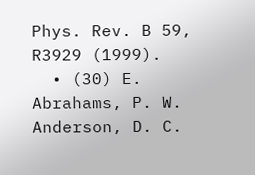Phys. Rev. B 59, R3929 (1999).
  • (30) E. Abrahams, P. W. Anderson, D. C.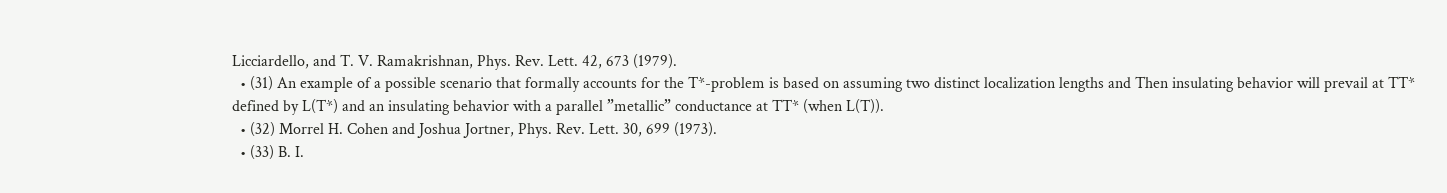Licciardello, and T. V. Ramakrishnan, Phys. Rev. Lett. 42, 673 (1979).
  • (31) An example of a possible scenario that formally accounts for the T*-problem is based on assuming two distinct localization lengths and Then insulating behavior will prevail at TT* defined by L(T*) and an insulating behavior with a parallel ”metallic” conductance at TT* (when L(T)).
  • (32) Morrel H. Cohen and Joshua Jortner, Phys. Rev. Lett. 30, 699 (1973).
  • (33) B. I.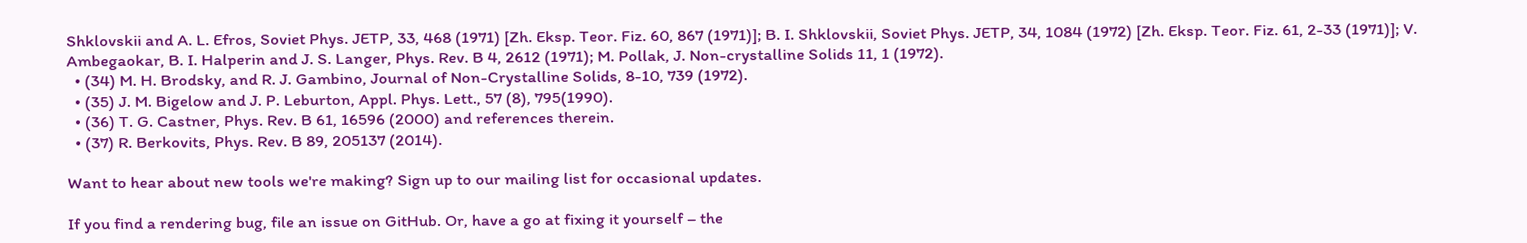Shklovskii and A. L. Efros, Soviet Phys. JETP, 33, 468 (1971) [Zh. Eksp. Teor. Fiz. 60, 867 (1971)]; B. I. Shklovskii, Soviet Phys. JETP, 34, 1084 (1972) [Zh. Eksp. Teor. Fiz. 61, 2-33 (1971)]; V. Ambegaokar, B. I. Halperin and J. S. Langer, Phys. Rev. B 4, 2612 (1971); M. Pollak, J. Non-crystalline Solids 11, 1 (1972).
  • (34) M. H. Brodsky, and R. J. Gambino, Journal of Non-Crystalline Solids, 8-10, 739 (1972).
  • (35) J. M. Bigelow and J. P. Leburton, Appl. Phys. Lett., 57 (8), 795(1990).
  • (36) T. G. Castner, Phys. Rev. B 61, 16596 (2000) and references therein.
  • (37) R. Berkovits, Phys. Rev. B 89, 205137 (2014).

Want to hear about new tools we're making? Sign up to our mailing list for occasional updates.

If you find a rendering bug, file an issue on GitHub. Or, have a go at fixing it yourself – the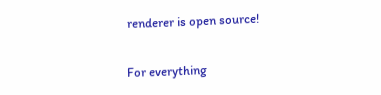renderer is open source!

For everything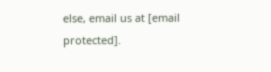else, email us at [email protected].